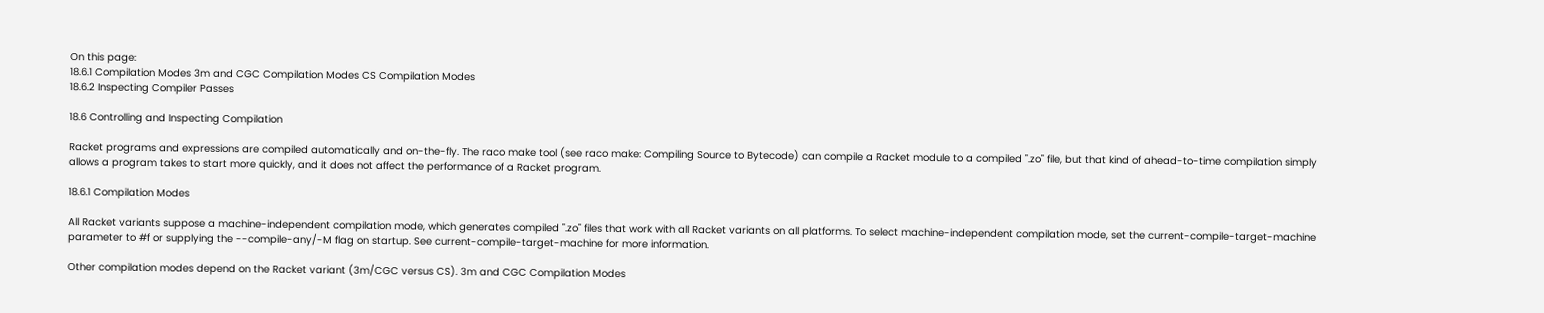On this page:
18.6.1 Compilation Modes 3m and CGC Compilation Modes CS Compilation Modes
18.6.2 Inspecting Compiler Passes

18.6 Controlling and Inspecting Compilation

Racket programs and expressions are compiled automatically and on-the-fly. The raco make tool (see raco make: Compiling Source to Bytecode) can compile a Racket module to a compiled ".zo" file, but that kind of ahead-to-time compilation simply allows a program takes to start more quickly, and it does not affect the performance of a Racket program.

18.6.1 Compilation Modes

All Racket variants suppose a machine-independent compilation mode, which generates compiled ".zo" files that work with all Racket variants on all platforms. To select machine-independent compilation mode, set the current-compile-target-machine parameter to #f or supplying the --compile-any/-M flag on startup. See current-compile-target-machine for more information.

Other compilation modes depend on the Racket variant (3m/CGC versus CS). 3m and CGC Compilation Modes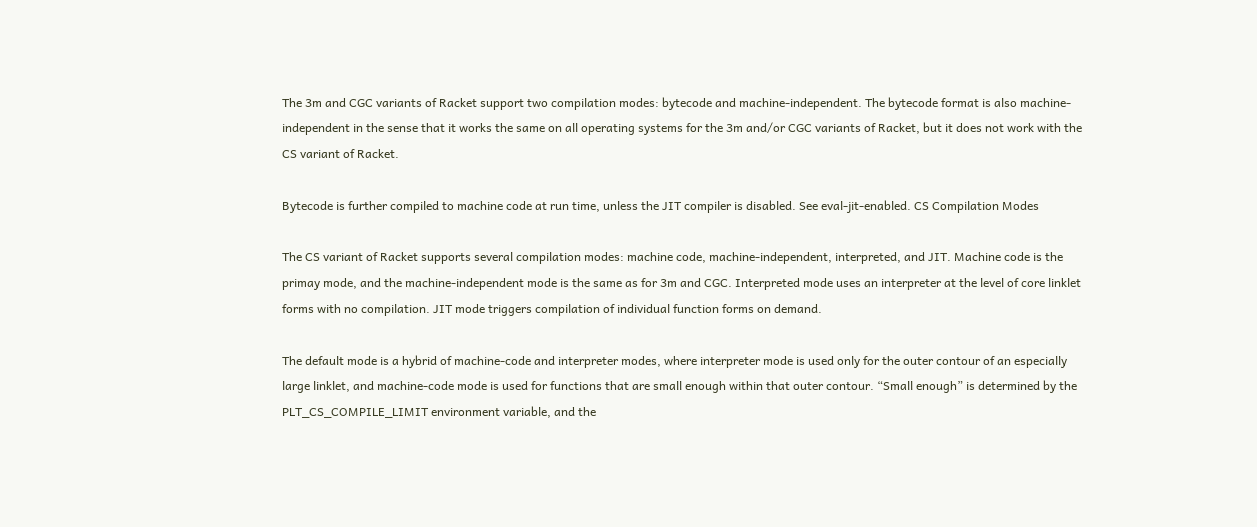The 3m and CGC variants of Racket support two compilation modes: bytecode and machine-independent. The bytecode format is also machine-independent in the sense that it works the same on all operating systems for the 3m and/or CGC variants of Racket, but it does not work with the CS variant of Racket.

Bytecode is further compiled to machine code at run time, unless the JIT compiler is disabled. See eval-jit-enabled. CS Compilation Modes

The CS variant of Racket supports several compilation modes: machine code, machine-independent, interpreted, and JIT. Machine code is the primay mode, and the machine-independent mode is the same as for 3m and CGC. Interpreted mode uses an interpreter at the level of core linklet forms with no compilation. JIT mode triggers compilation of individual function forms on demand.

The default mode is a hybrid of machine-code and interpreter modes, where interpreter mode is used only for the outer contour of an especially large linklet, and machine-code mode is used for functions that are small enough within that outer contour. “Small enough” is determined by the PLT_CS_COMPILE_LIMIT environment variable, and the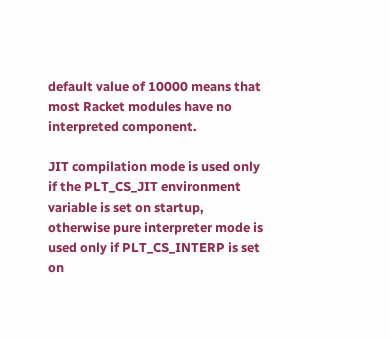default value of 10000 means that most Racket modules have no interpreted component.

JIT compilation mode is used only if the PLT_CS_JIT environment variable is set on startup, otherwise pure interpreter mode is used only if PLT_CS_INTERP is set on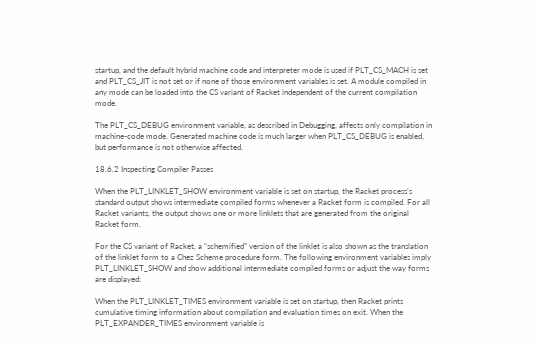startup, and the default hybrid machine code and interpreter mode is used if PLT_CS_MACH is set and PLT_CS_JIT is not set or if none of those environment variables is set. A module compiled in any mode can be loaded into the CS variant of Racket independent of the current compilation mode.

The PLT_CS_DEBUG environment variable, as described in Debugging, affects only compilation in machine-code mode. Generated machine code is much larger when PLT_CS_DEBUG is enabled, but performance is not otherwise affected.

18.6.2 Inspecting Compiler Passes

When the PLT_LINKLET_SHOW environment variable is set on startup, the Racket process’s standard output shows intermediate compiled forms whenever a Racket form is compiled. For all Racket variants, the output shows one or more linklets that are generated from the original Racket form.

For the CS variant of Racket, a “schemified” version of the linklet is also shown as the translation of the linklet form to a Chez Scheme procedure form. The following environment variables imply PLT_LINKLET_SHOW and show additional intermediate compiled forms or adjust the way forms are displayed:

When the PLT_LINKLET_TIMES environment variable is set on startup, then Racket prints cumulative timing information about compilation and evaluation times on exit. When the PLT_EXPANDER_TIMES environment variable is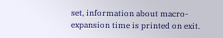set, information about macro-expansion time is printed on exit.